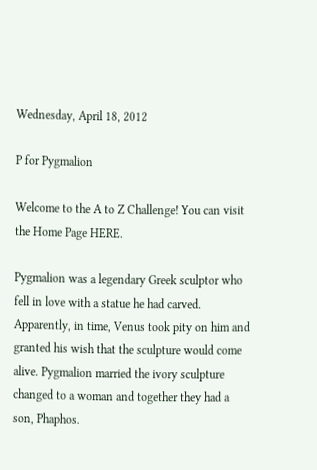Wednesday, April 18, 2012

P for Pygmalion

Welcome to the A to Z Challenge! You can visit the Home Page HERE.

Pygmalion was a legendary Greek sculptor who fell in love with a statue he had carved. Apparently, in time, Venus took pity on him and granted his wish that the sculpture would come alive. Pygmalion married the ivory sculpture changed to a woman and together they had a son, Phaphos.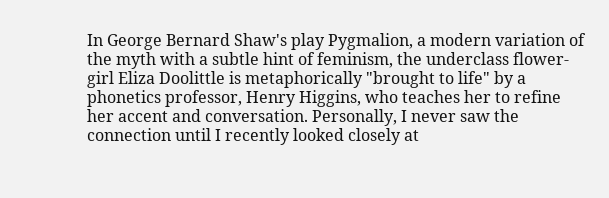In George Bernard Shaw's play Pygmalion, a modern variation of the myth with a subtle hint of feminism, the underclass flower-girl Eliza Doolittle is metaphorically "brought to life" by a phonetics professor, Henry Higgins, who teaches her to refine her accent and conversation. Personally, I never saw the connection until I recently looked closely at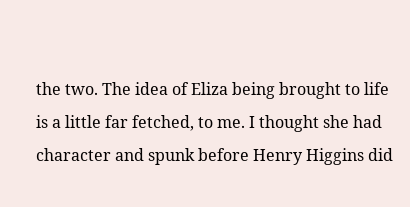the two. The idea of Eliza being brought to life is a little far fetched, to me. I thought she had character and spunk before Henry Higgins did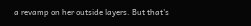a revamp on her outside layers. But that's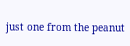just one from the peanut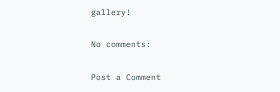gallery!

No comments:

Post a Comment